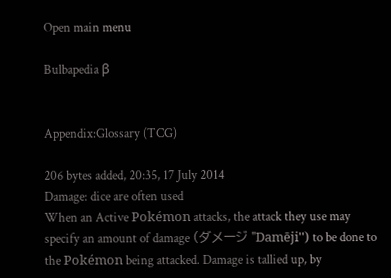Open main menu

Bulbapedia β


Appendix:Glossary (TCG)

206 bytes added, 20:35, 17 July 2014
Damage: dice are often used
When an Active Pokémon attacks, the attack they use may specify an amount of damage (ダメージ ''Damēji'') to be done to the Pokémon being attacked. Damage is tallied up, by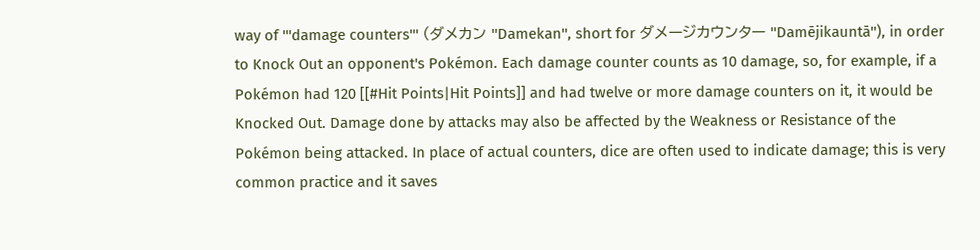way of '''damage counters''' (ダメカン ''Damekan'', short for ダメージカウンター ''Damējikauntā''), in order to Knock Out an opponent's Pokémon. Each damage counter counts as 10 damage, so, for example, if a Pokémon had 120 [[#Hit Points|Hit Points]] and had twelve or more damage counters on it, it would be Knocked Out. Damage done by attacks may also be affected by the Weakness or Resistance of the Pokémon being attacked. In place of actual counters, dice are often used to indicate damage; this is very common practice and it saves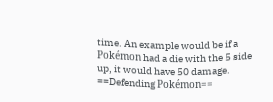time. An example would be if a Pokémon had a die with the 5 side up, it would have 50 damage.
==Defending Pokémon==